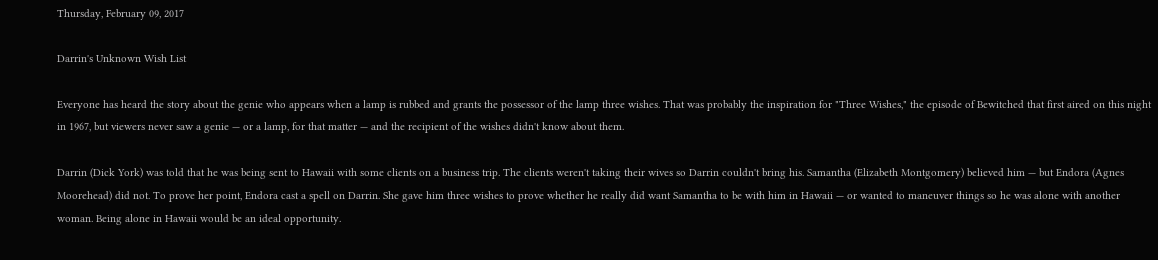Thursday, February 09, 2017

Darrin's Unknown Wish List

Everyone has heard the story about the genie who appears when a lamp is rubbed and grants the possessor of the lamp three wishes. That was probably the inspiration for "Three Wishes," the episode of Bewitched that first aired on this night in 1967, but viewers never saw a genie — or a lamp, for that matter — and the recipient of the wishes didn't know about them.

Darrin (Dick York) was told that he was being sent to Hawaii with some clients on a business trip. The clients weren't taking their wives so Darrin couldn't bring his. Samantha (Elizabeth Montgomery) believed him — but Endora (Agnes Moorehead) did not. To prove her point, Endora cast a spell on Darrin. She gave him three wishes to prove whether he really did want Samantha to be with him in Hawaii — or wanted to maneuver things so he was alone with another woman. Being alone in Hawaii would be an ideal opportunity.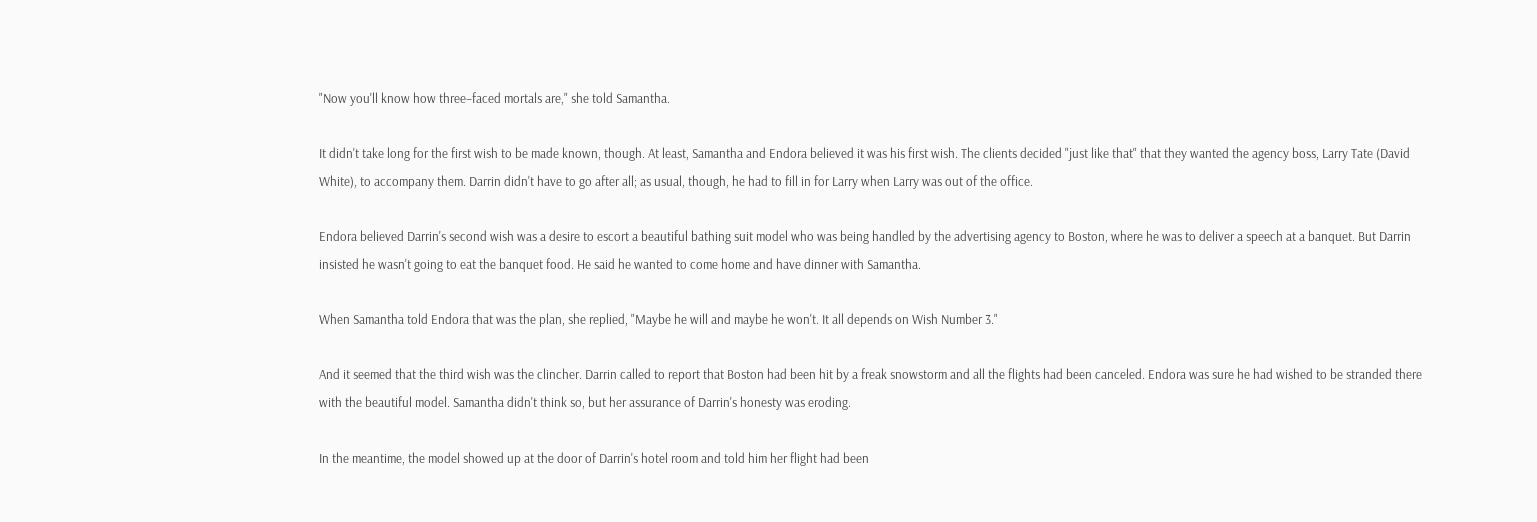"Now you'll know how three–faced mortals are," she told Samantha.

It didn't take long for the first wish to be made known, though. At least, Samantha and Endora believed it was his first wish. The clients decided "just like that" that they wanted the agency boss, Larry Tate (David White), to accompany them. Darrin didn't have to go after all; as usual, though, he had to fill in for Larry when Larry was out of the office.

Endora believed Darrin's second wish was a desire to escort a beautiful bathing suit model who was being handled by the advertising agency to Boston, where he was to deliver a speech at a banquet. But Darrin insisted he wasn't going to eat the banquet food. He said he wanted to come home and have dinner with Samantha.

When Samantha told Endora that was the plan, she replied, "Maybe he will and maybe he won't. It all depends on Wish Number 3."

And it seemed that the third wish was the clincher. Darrin called to report that Boston had been hit by a freak snowstorm and all the flights had been canceled. Endora was sure he had wished to be stranded there with the beautiful model. Samantha didn't think so, but her assurance of Darrin's honesty was eroding.

In the meantime, the model showed up at the door of Darrin's hotel room and told him her flight had been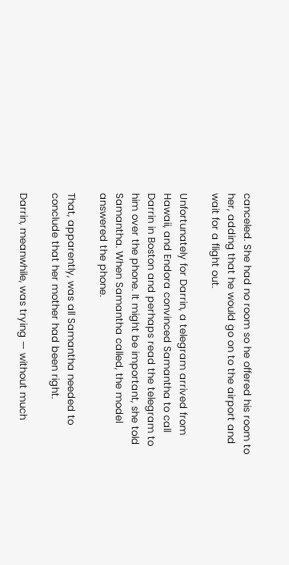canceled. She had no room so he offered his room to her, adding that he would go on to the airport and wait for a flight out.

Unfortunately for Darrin, a telegram arrived from Hawaii, and Endora convinced Samantha to call Darrin in Boston and perhaps read the telegram to him over the phone. It might be important, she told Samantha. When Samantha called, the model answered the phone.

That, apparently, was all Samantha needed to conclude that her mother had been right.

Darrin, meanwhile, was trying — without much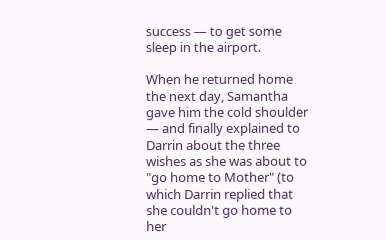success — to get some sleep in the airport.

When he returned home the next day, Samantha gave him the cold shoulder — and finally explained to Darrin about the three wishes as she was about to "go home to Mother" (to which Darrin replied that she couldn't go home to her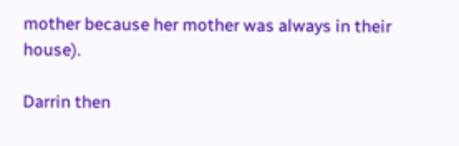mother because her mother was always in their house).

Darrin then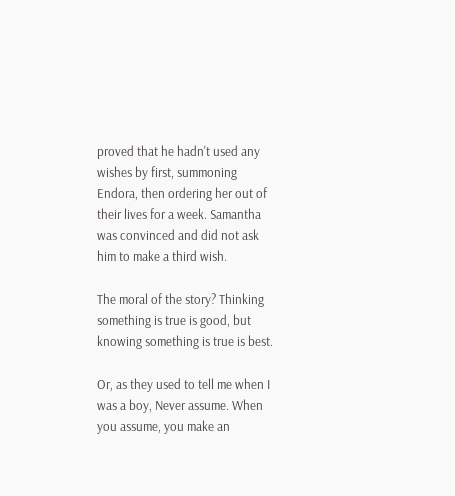proved that he hadn't used any wishes by first, summoning Endora, then ordering her out of their lives for a week. Samantha was convinced and did not ask him to make a third wish.

The moral of the story? Thinking something is true is good, but knowing something is true is best.

Or, as they used to tell me when I was a boy, Never assume. When you assume, you make an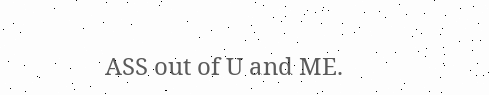ASS out of U and ME.